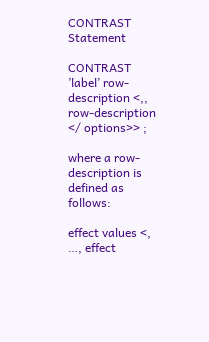CONTRAST Statement

CONTRAST ’label’ row-description <,, row-description </ options>> ;

where a row-description is defined as follows:

effect values <, …, effect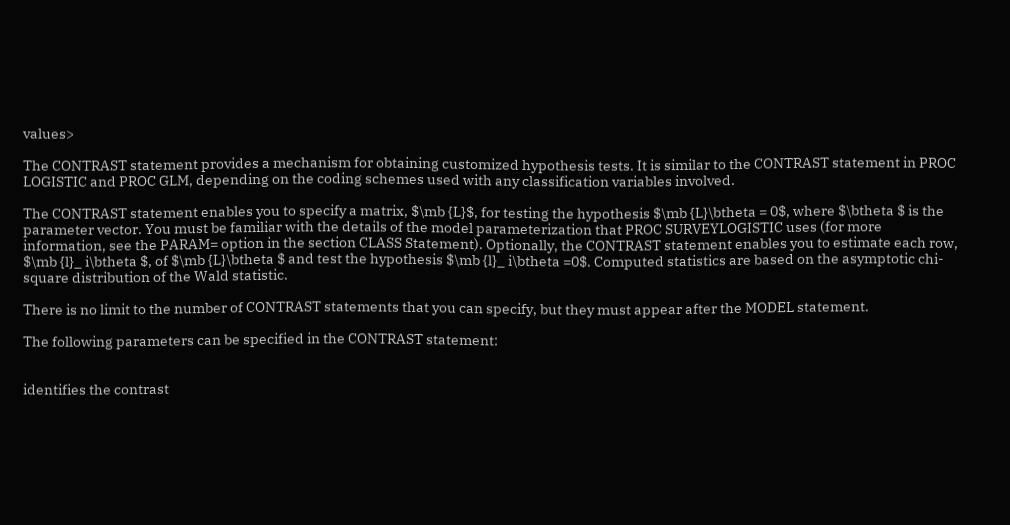values>

The CONTRAST statement provides a mechanism for obtaining customized hypothesis tests. It is similar to the CONTRAST statement in PROC LOGISTIC and PROC GLM, depending on the coding schemes used with any classification variables involved.

The CONTRAST statement enables you to specify a matrix, $\mb {L}$, for testing the hypothesis $\mb {L}\btheta = 0$, where $\btheta $ is the parameter vector. You must be familiar with the details of the model parameterization that PROC SURVEYLOGISTIC uses (for more information, see the PARAM= option in the section CLASS Statement). Optionally, the CONTRAST statement enables you to estimate each row, $\mb {l}_ i\btheta $, of $\mb {L}\btheta $ and test the hypothesis $\mb {l}_ i\btheta =0$. Computed statistics are based on the asymptotic chi-square distribution of the Wald statistic.

There is no limit to the number of CONTRAST statements that you can specify, but they must appear after the MODEL statement.

The following parameters can be specified in the CONTRAST statement:


identifies the contrast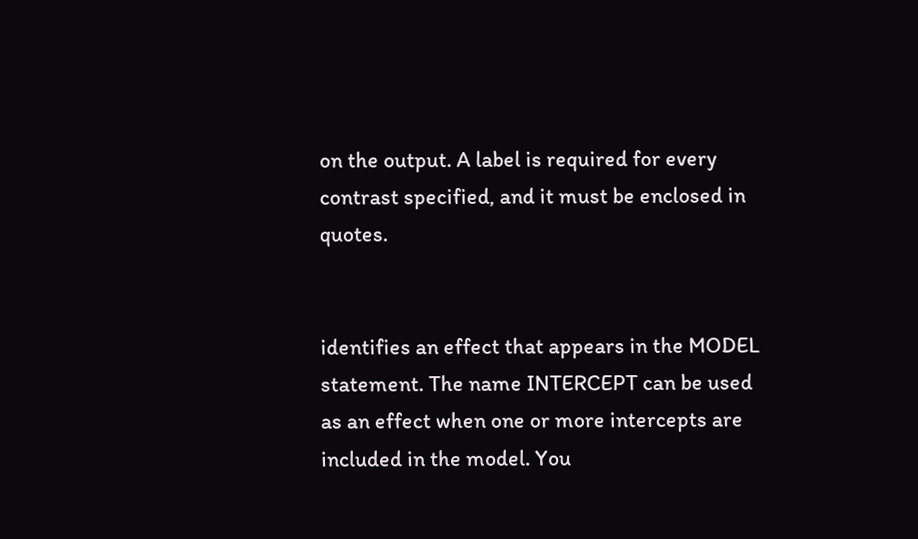on the output. A label is required for every contrast specified, and it must be enclosed in quotes.


identifies an effect that appears in the MODEL statement. The name INTERCEPT can be used as an effect when one or more intercepts are included in the model. You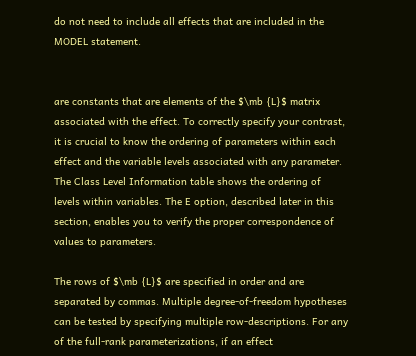do not need to include all effects that are included in the MODEL statement.


are constants that are elements of the $\mb {L}$ matrix associated with the effect. To correctly specify your contrast, it is crucial to know the ordering of parameters within each effect and the variable levels associated with any parameter. The Class Level Information table shows the ordering of levels within variables. The E option, described later in this section, enables you to verify the proper correspondence of values to parameters.

The rows of $\mb {L}$ are specified in order and are separated by commas. Multiple degree-of-freedom hypotheses can be tested by specifying multiple row-descriptions. For any of the full-rank parameterizations, if an effect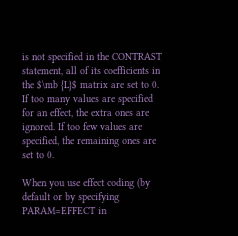is not specified in the CONTRAST statement, all of its coefficients in the $\mb {L}$ matrix are set to 0. If too many values are specified for an effect, the extra ones are ignored. If too few values are specified, the remaining ones are set to 0.

When you use effect coding (by default or by specifying PARAM=EFFECT in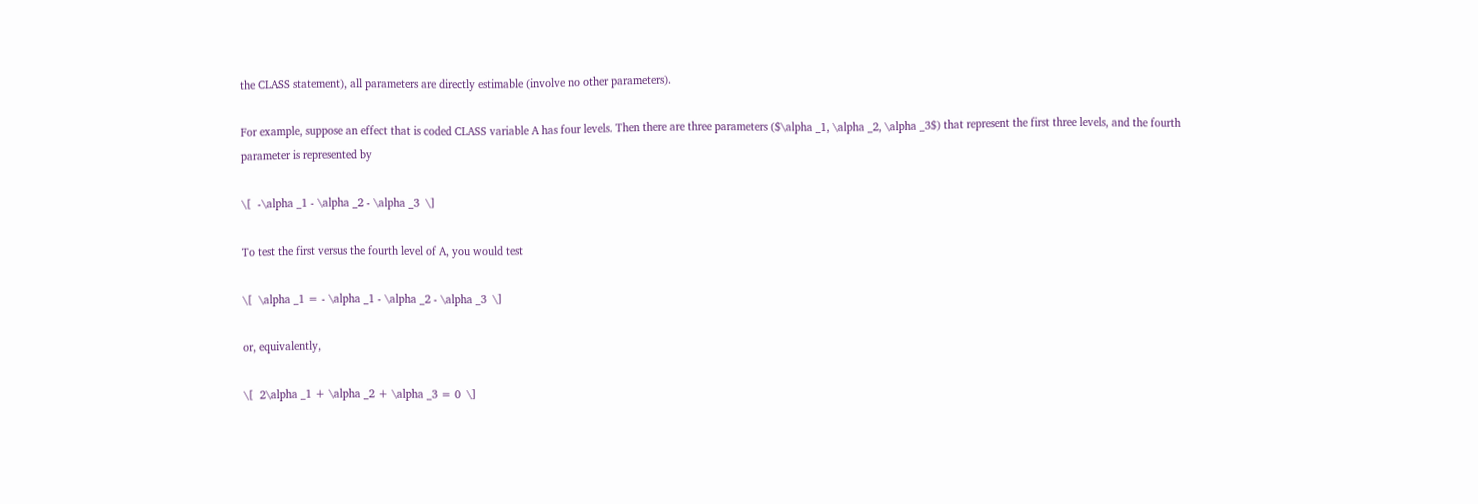the CLASS statement), all parameters are directly estimable (involve no other parameters).

For example, suppose an effect that is coded CLASS variable A has four levels. Then there are three parameters ($\alpha _1, \alpha _2, \alpha _3$) that represent the first three levels, and the fourth parameter is represented by

\[  -\alpha _1 - \alpha _2 - \alpha _3  \]

To test the first versus the fourth level of A, you would test

\[  \alpha _1 = - \alpha _1 - \alpha _2 - \alpha _3  \]

or, equivalently,

\[  2\alpha _1 + \alpha _2 + \alpha _3 = 0  \]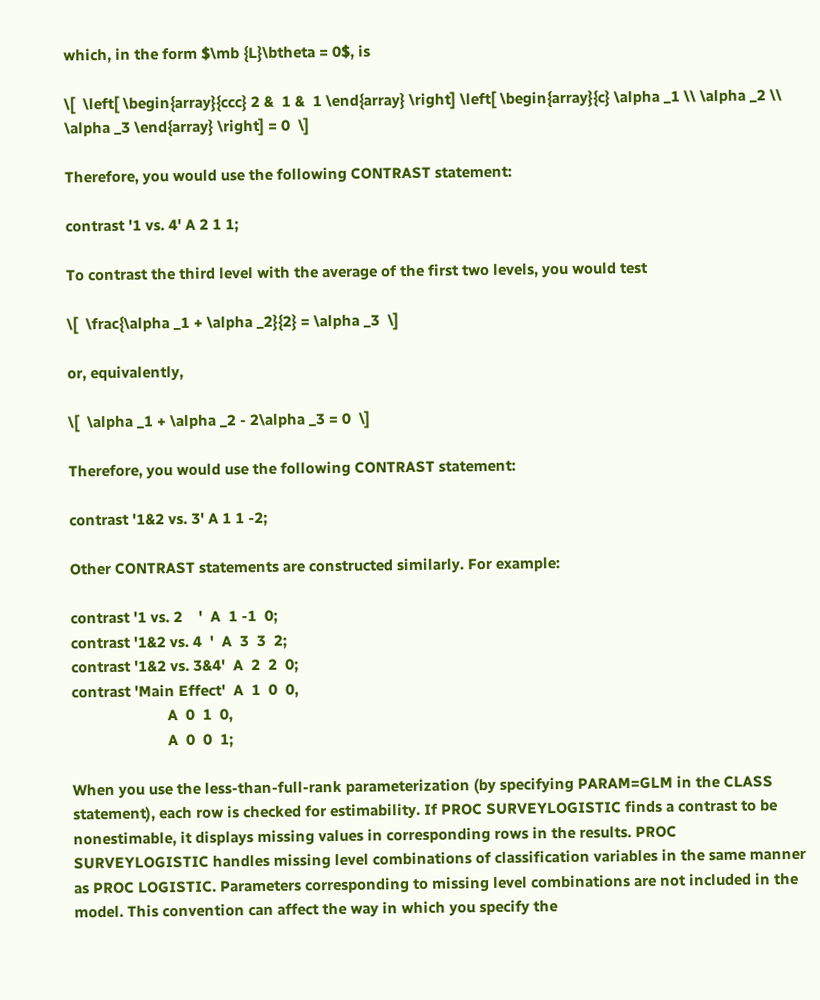which, in the form $\mb {L}\btheta = 0$, is

\[  \left[ \begin{array}{ccc} 2 &  1 &  1 \end{array} \right] \left[ \begin{array}{c} \alpha _1 \\ \alpha _2 \\ \alpha _3 \end{array} \right] = 0  \]

Therefore, you would use the following CONTRAST statement:

contrast '1 vs. 4' A 2 1 1;

To contrast the third level with the average of the first two levels, you would test

\[  \frac{\alpha _1 + \alpha _2}{2} = \alpha _3  \]

or, equivalently,

\[  \alpha _1 + \alpha _2 - 2\alpha _3 = 0  \]

Therefore, you would use the following CONTRAST statement:

contrast '1&2 vs. 3' A 1 1 -2;

Other CONTRAST statements are constructed similarly. For example:

contrast '1 vs. 2    '  A  1 -1  0;
contrast '1&2 vs. 4  '  A  3  3  2;
contrast '1&2 vs. 3&4'  A  2  2  0;
contrast 'Main Effect'  A  1  0  0,
                        A  0  1  0,
                        A  0  0  1;

When you use the less-than-full-rank parameterization (by specifying PARAM=GLM in the CLASS statement), each row is checked for estimability. If PROC SURVEYLOGISTIC finds a contrast to be nonestimable, it displays missing values in corresponding rows in the results. PROC SURVEYLOGISTIC handles missing level combinations of classification variables in the same manner as PROC LOGISTIC. Parameters corresponding to missing level combinations are not included in the model. This convention can affect the way in which you specify the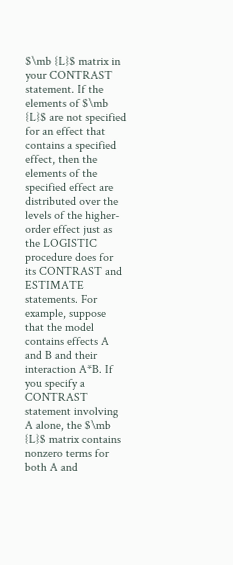$\mb {L}$ matrix in your CONTRAST statement. If the elements of $\mb {L}$ are not specified for an effect that contains a specified effect, then the elements of the specified effect are distributed over the levels of the higher-order effect just as the LOGISTIC procedure does for its CONTRAST and ESTIMATE statements. For example, suppose that the model contains effects A and B and their interaction A*B. If you specify a CONTRAST statement involving A alone, the $\mb {L}$ matrix contains nonzero terms for both A and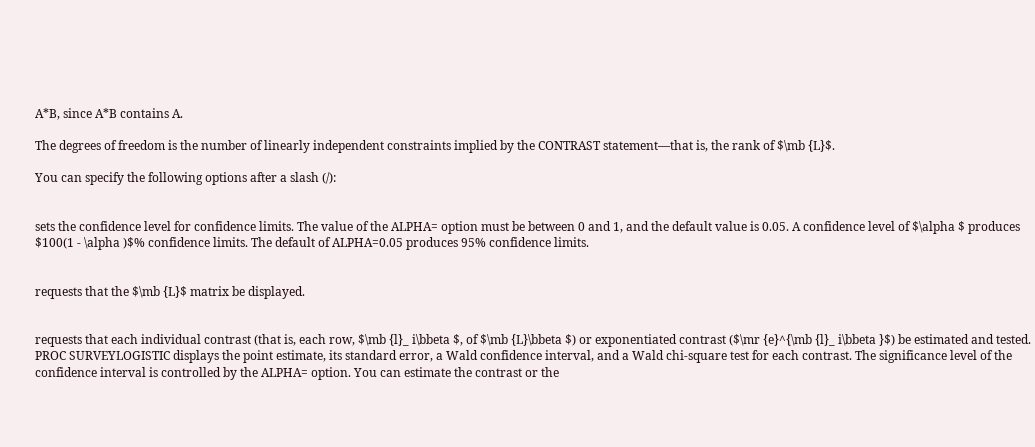A*B, since A*B contains A.

The degrees of freedom is the number of linearly independent constraints implied by the CONTRAST statement—that is, the rank of $\mb {L}$.

You can specify the following options after a slash (/):


sets the confidence level for confidence limits. The value of the ALPHA= option must be between 0 and 1, and the default value is 0.05. A confidence level of $\alpha $ produces $100(1 - \alpha )$% confidence limits. The default of ALPHA=0.05 produces 95% confidence limits.


requests that the $\mb {L}$ matrix be displayed.


requests that each individual contrast (that is, each row, $\mb {l}_ i\bbeta $, of $\mb {L}\bbeta $) or exponentiated contrast ($\mr {e}^{\mb {l}_ i\bbeta }$) be estimated and tested. PROC SURVEYLOGISTIC displays the point estimate, its standard error, a Wald confidence interval, and a Wald chi-square test for each contrast. The significance level of the confidence interval is controlled by the ALPHA= option. You can estimate the contrast or the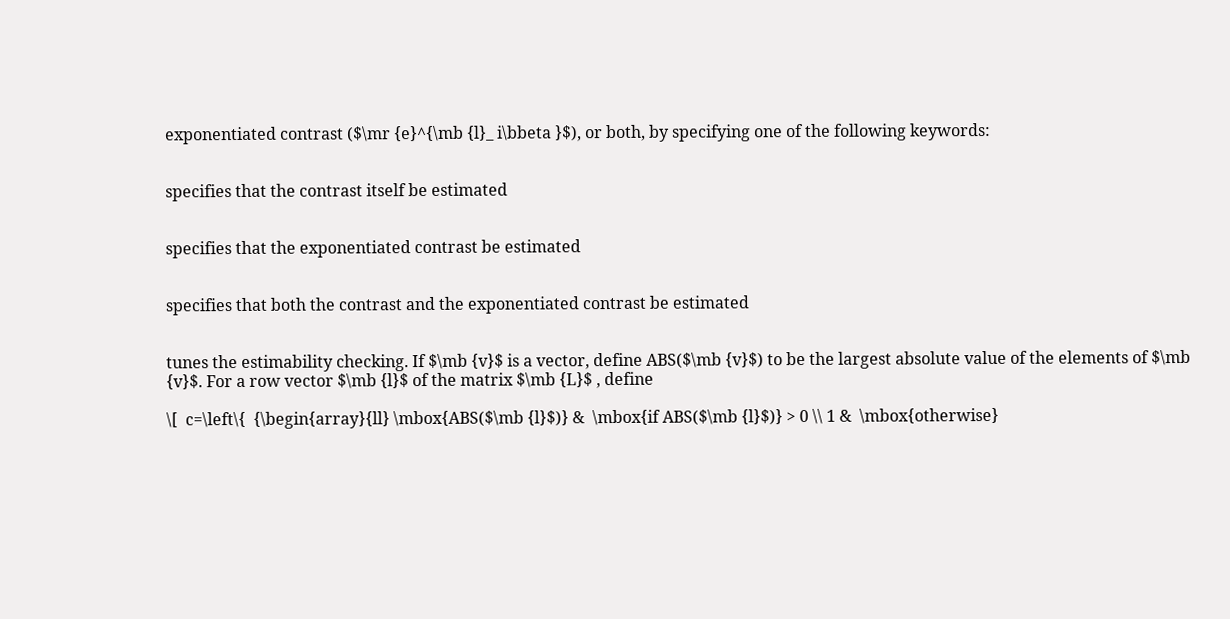exponentiated contrast ($\mr {e}^{\mb {l}_ i\bbeta }$), or both, by specifying one of the following keywords:


specifies that the contrast itself be estimated


specifies that the exponentiated contrast be estimated


specifies that both the contrast and the exponentiated contrast be estimated


tunes the estimability checking. If $\mb {v}$ is a vector, define ABS($\mb {v}$) to be the largest absolute value of the elements of $\mb {v}$. For a row vector $\mb {l}$ of the matrix $\mb {L}$ , define

\[  c=\left\{  {\begin{array}{ll} \mbox{ABS($\mb {l}$)} &  \mbox{if ABS($\mb {l}$)} > 0 \\ 1 &  \mbox{otherwise}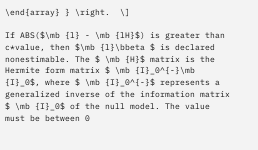\end{array} } \right.  \]

If ABS($\mb {l} - \mb {lH}$) is greater than c*value, then $\mb {l}\bbeta $ is declared nonestimable. The $ \mb {H}$ matrix is the Hermite form matrix $ \mb {I}_0^{-}\mb {I}_0$, where $ \mb {I}_0^{-}$ represents a generalized inverse of the information matrix $ \mb {I}_0$ of the null model. The value must be between 0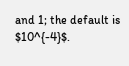and 1; the default is $10^{-4}$.